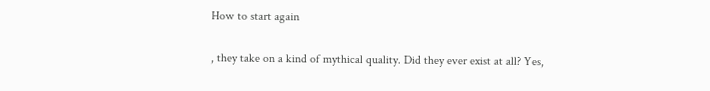How to start again

, they take on a kind of mythical quality. Did they ever exist at all? Yes,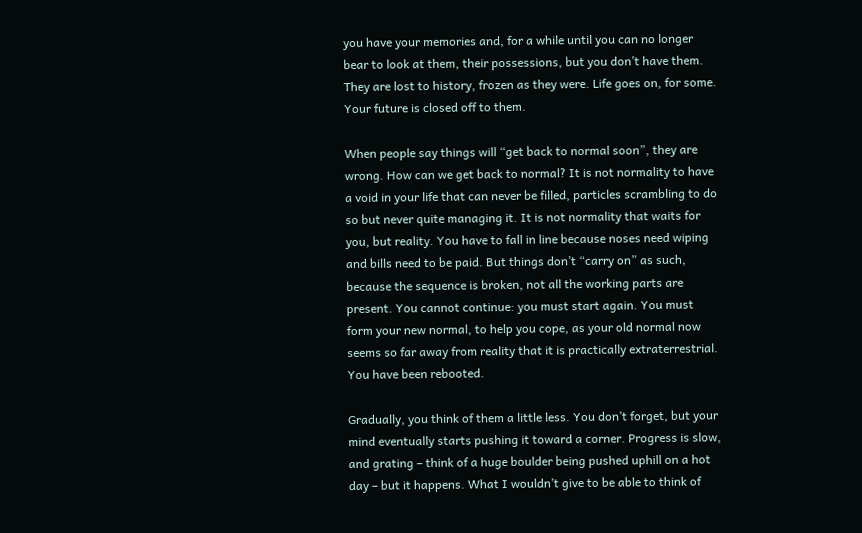you have your memories and, for a while until you can no longer bear to look at them, their possessions, but you don’t have them. They are lost to history, frozen as they were. Life goes on, for some. Your future is closed off to them.

When people say things will “get back to normal soon”, they are wrong. How can we get back to normal? It is not normality to have a void in your life that can never be filled, particles scrambling to do so but never quite managing it. It is not normality that waits for you, but reality. You have to fall in line because noses need wiping and bills need to be paid. But things don’t “carry on” as such, because the sequence is broken, not all the working parts are present. You cannot continue: you must start again. You must form your new normal, to help you cope, as your old normal now seems so far away from reality that it is practically extraterrestrial. You have been rebooted.

Gradually, you think of them a little less. You don’t forget, but your mind eventually starts pushing it toward a corner. Progress is slow, and grating – think of a huge boulder being pushed uphill on a hot day – but it happens. What I wouldn’t give to be able to think of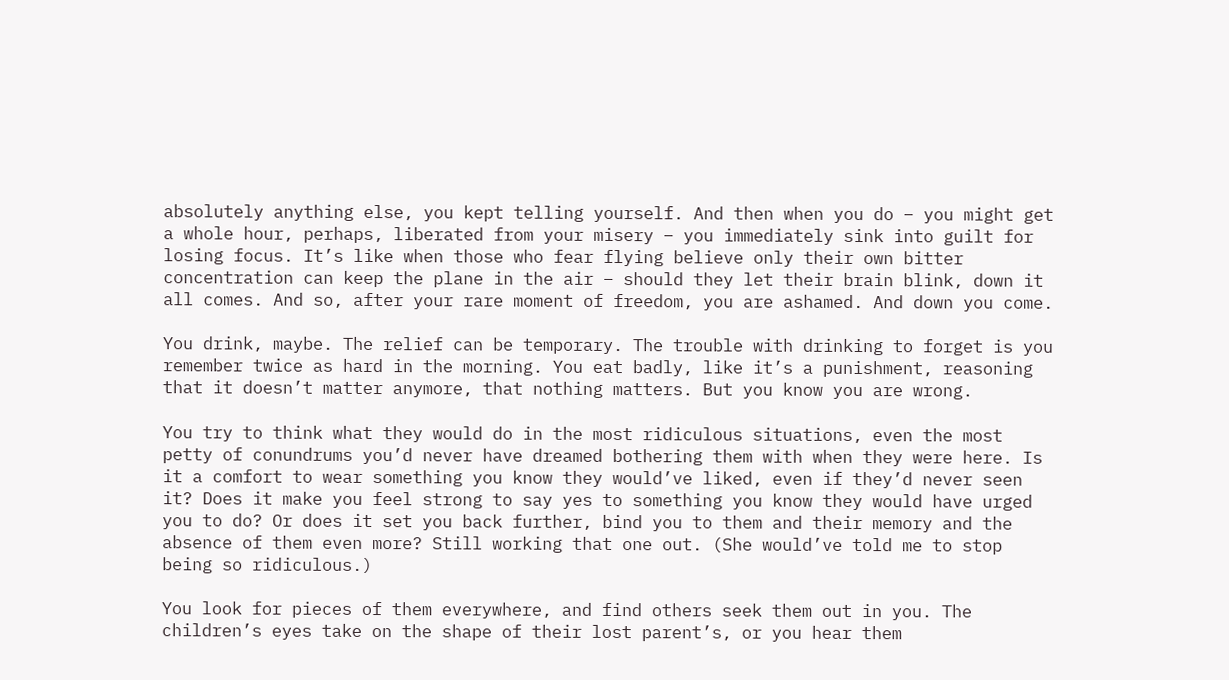absolutely anything else, you kept telling yourself. And then when you do – you might get a whole hour, perhaps, liberated from your misery – you immediately sink into guilt for losing focus. It’s like when those who fear flying believe only their own bitter concentration can keep the plane in the air – should they let their brain blink, down it all comes. And so, after your rare moment of freedom, you are ashamed. And down you come.

You drink, maybe. The relief can be temporary. The trouble with drinking to forget is you remember twice as hard in the morning. You eat badly, like it’s a punishment, reasoning that it doesn’t matter anymore, that nothing matters. But you know you are wrong.

You try to think what they would do in the most ridiculous situations, even the most petty of conundrums you’d never have dreamed bothering them with when they were here. Is it a comfort to wear something you know they would’ve liked, even if they’d never seen it? Does it make you feel strong to say yes to something you know they would have urged you to do? Or does it set you back further, bind you to them and their memory and the absence of them even more? Still working that one out. (She would’ve told me to stop being so ridiculous.)

You look for pieces of them everywhere, and find others seek them out in you. The children’s eyes take on the shape of their lost parent’s, or you hear them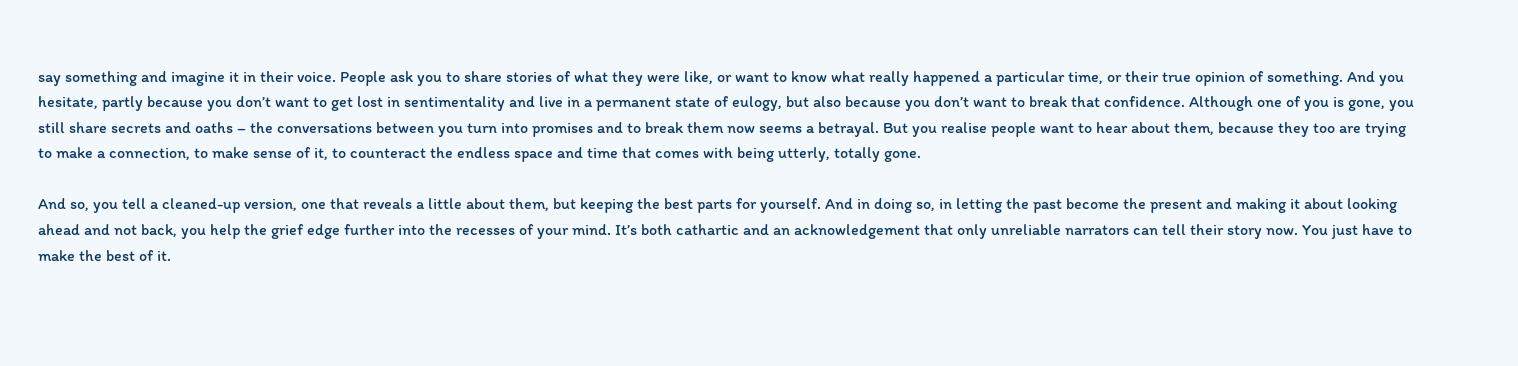say something and imagine it in their voice. People ask you to share stories of what they were like, or want to know what really happened a particular time, or their true opinion of something. And you hesitate, partly because you don’t want to get lost in sentimentality and live in a permanent state of eulogy, but also because you don’t want to break that confidence. Although one of you is gone, you still share secrets and oaths – the conversations between you turn into promises and to break them now seems a betrayal. But you realise people want to hear about them, because they too are trying to make a connection, to make sense of it, to counteract the endless space and time that comes with being utterly, totally gone.

And so, you tell a cleaned-up version, one that reveals a little about them, but keeping the best parts for yourself. And in doing so, in letting the past become the present and making it about looking ahead and not back, you help the grief edge further into the recesses of your mind. It’s both cathartic and an acknowledgement that only unreliable narrators can tell their story now. You just have to make the best of it.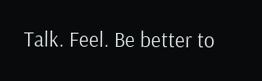Talk. Feel. Be better to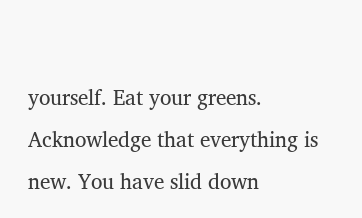yourself. Eat your greens. Acknowledge that everything is new. You have slid down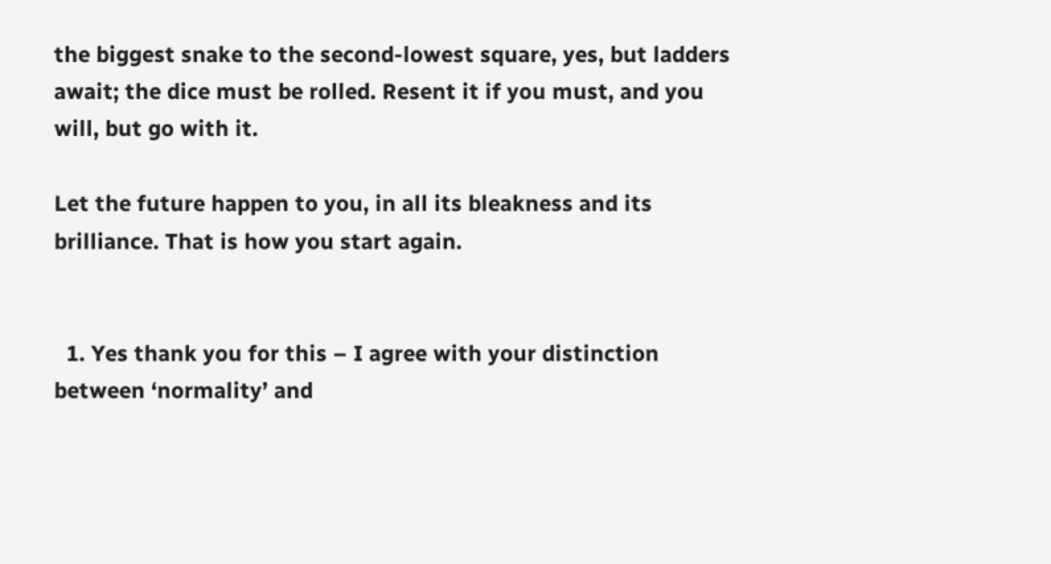the biggest snake to the second-lowest square, yes, but ladders await; the dice must be rolled. Resent it if you must, and you will, but go with it.

Let the future happen to you, in all its bleakness and its brilliance. That is how you start again.


  1. Yes thank you for this – I agree with your distinction between ‘normality’ and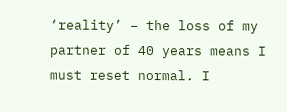‘reality’ – the loss of my partner of 40 years means I must reset normal. I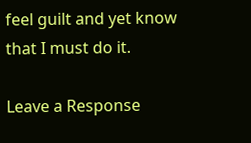feel guilt and yet know that I must do it.

Leave a Response